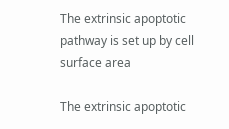The extrinsic apoptotic pathway is set up by cell surface area

The extrinsic apoptotic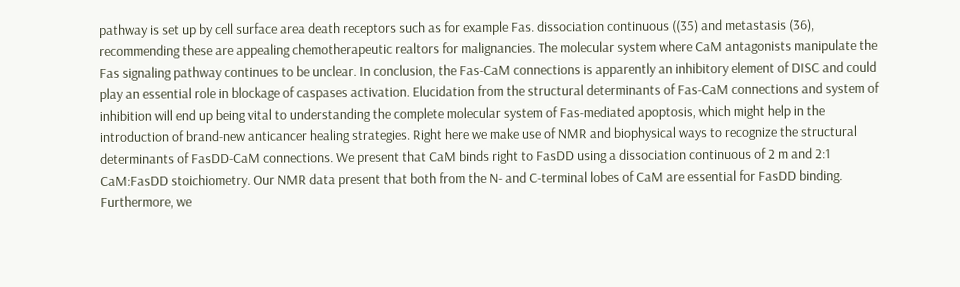pathway is set up by cell surface area death receptors such as for example Fas. dissociation continuous ((35) and metastasis (36), recommending these are appealing chemotherapeutic realtors for malignancies. The molecular system where CaM antagonists manipulate the Fas signaling pathway continues to be unclear. In conclusion, the Fas-CaM connections is apparently an inhibitory element of DISC and could play an essential role in blockage of caspases activation. Elucidation from the structural determinants of Fas-CaM connections and system of inhibition will end up being vital to understanding the complete molecular system of Fas-mediated apoptosis, which might help in the introduction of brand-new anticancer healing strategies. Right here we make use of NMR and biophysical ways to recognize the structural determinants of FasDD-CaM connections. We present that CaM binds right to FasDD using a dissociation continuous of 2 m and 2:1 CaM:FasDD stoichiometry. Our NMR data present that both from the N- and C-terminal lobes of CaM are essential for FasDD binding. Furthermore, we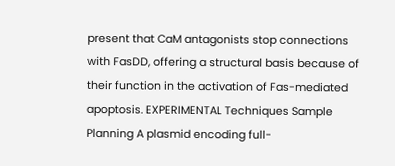present that CaM antagonists stop connections with FasDD, offering a structural basis because of their function in the activation of Fas-mediated apoptosis. EXPERIMENTAL Techniques Sample Planning A plasmid encoding full-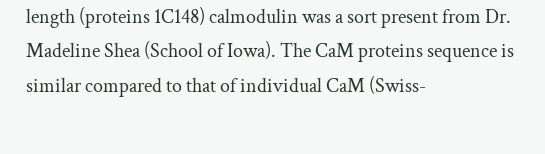length (proteins 1C148) calmodulin was a sort present from Dr. Madeline Shea (School of Iowa). The CaM proteins sequence is similar compared to that of individual CaM (Swiss-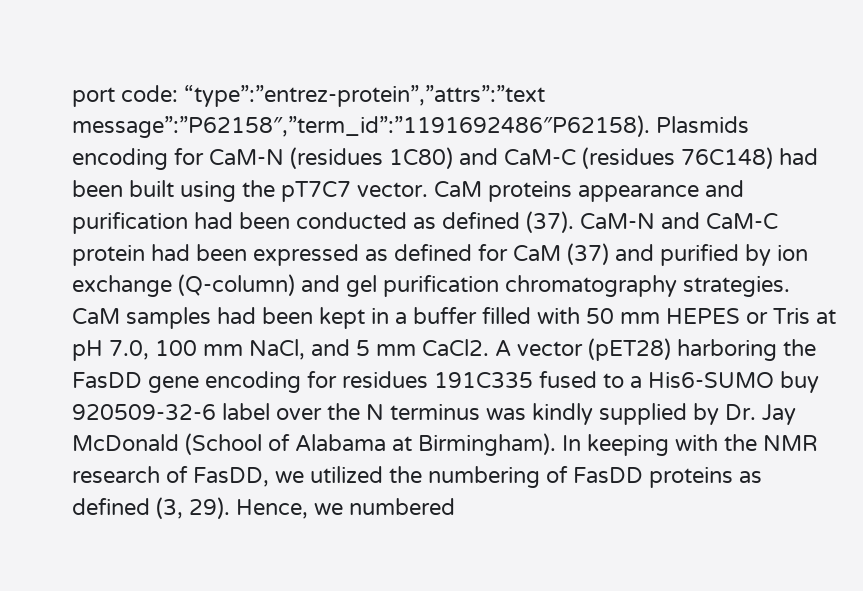port code: “type”:”entrez-protein”,”attrs”:”text message”:”P62158″,”term_id”:”1191692486″P62158). Plasmids encoding for CaM-N (residues 1C80) and CaM-C (residues 76C148) had been built using the pT7C7 vector. CaM proteins appearance and purification had been conducted as defined (37). CaM-N and CaM-C protein had been expressed as defined for CaM (37) and purified by ion exchange (Q-column) and gel purification chromatography strategies. CaM samples had been kept in a buffer filled with 50 mm HEPES or Tris at pH 7.0, 100 mm NaCl, and 5 mm CaCl2. A vector (pET28) harboring the FasDD gene encoding for residues 191C335 fused to a His6-SUMO buy 920509-32-6 label over the N terminus was kindly supplied by Dr. Jay McDonald (School of Alabama at Birmingham). In keeping with the NMR research of FasDD, we utilized the numbering of FasDD proteins as defined (3, 29). Hence, we numbered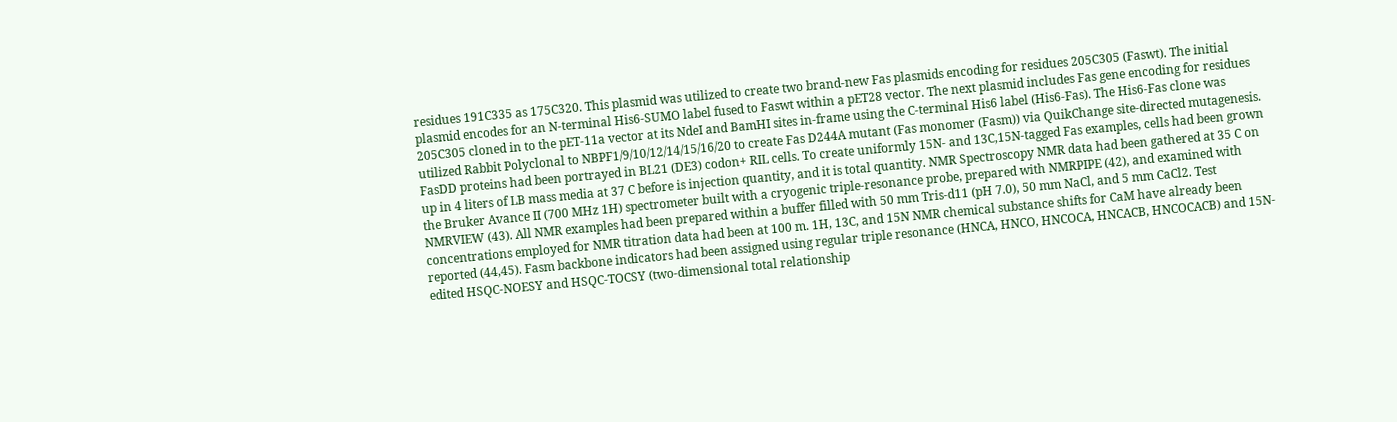residues 191C335 as 175C320. This plasmid was utilized to create two brand-new Fas plasmids encoding for residues 205C305 (Faswt). The initial plasmid encodes for an N-terminal His6-SUMO label fused to Faswt within a pET28 vector. The next plasmid includes Fas gene encoding for residues 205C305 cloned in to the pET-11a vector at its NdeI and BamHI sites in-frame using the C-terminal His6 label (His6-Fas). The His6-Fas clone was utilized Rabbit Polyclonal to NBPF1/9/10/12/14/15/16/20 to create Fas D244A mutant (Fas monomer (Fasm)) via QuikChange site-directed mutagenesis. FasDD proteins had been portrayed in BL21 (DE3) codon+ RIL cells. To create uniformly 15N- and 13C,15N-tagged Fas examples, cells had been grown up in 4 liters of LB mass media at 37 C before is injection quantity, and it is total quantity. NMR Spectroscopy NMR data had been gathered at 35 C on the Bruker Avance II (700 MHz 1H) spectrometer built with a cryogenic triple-resonance probe, prepared with NMRPIPE (42), and examined with NMRVIEW (43). All NMR examples had been prepared within a buffer filled with 50 mm Tris-d11 (pH 7.0), 50 mm NaCl, and 5 mm CaCl2. Test concentrations employed for NMR titration data had been at 100 m. 1H, 13C, and 15N NMR chemical substance shifts for CaM have already been reported (44,45). Fasm backbone indicators had been assigned using regular triple resonance (HNCA, HNCO, HNCOCA, HNCACB, HNCOCACB) and 15N-edited HSQC-NOESY and HSQC-TOCSY (two-dimensional total relationship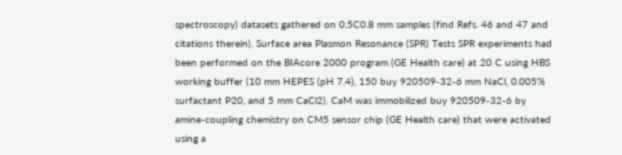spectroscopy) datasets gathered on 0.5C0.8 mm samples (find Refs. 46 and 47 and citations therein). Surface area Plasmon Resonance (SPR) Tests SPR experiments had been performed on the BIAcore 2000 program (GE Health care) at 20 C using HBS working buffer (10 mm HEPES (pH 7.4), 150 buy 920509-32-6 mm NaCl, 0.005% surfactant P20, and 5 mm CaCl2). CaM was immobilized buy 920509-32-6 by amine-coupling chemistry on CM5 sensor chip (GE Health care) that were activated using a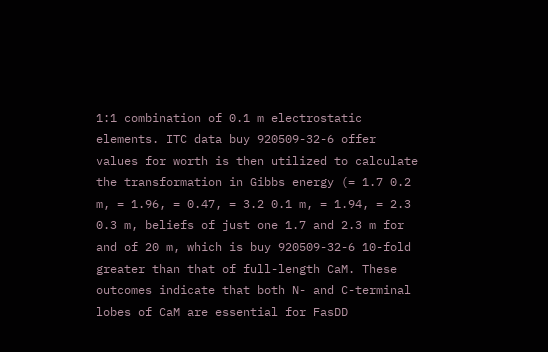1:1 combination of 0.1 m electrostatic elements. ITC data buy 920509-32-6 offer values for worth is then utilized to calculate the transformation in Gibbs energy (= 1.7 0.2 m, = 1.96, = 0.47, = 3.2 0.1 m, = 1.94, = 2.3 0.3 m, beliefs of just one 1.7 and 2.3 m for and of 20 m, which is buy 920509-32-6 10-fold greater than that of full-length CaM. These outcomes indicate that both N- and C-terminal lobes of CaM are essential for FasDD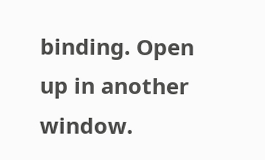binding. Open up in another window.